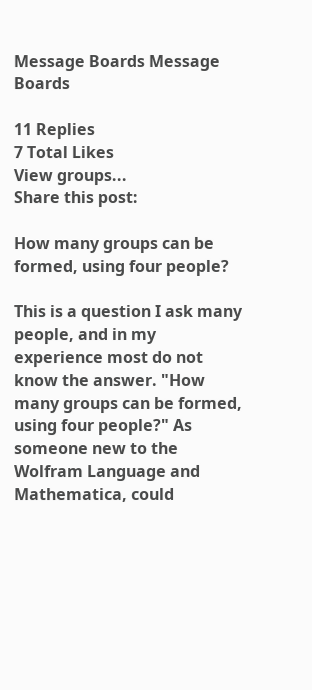Message Boards Message Boards

11 Replies
7 Total Likes
View groups...
Share this post:

How many groups can be formed, using four people?

This is a question I ask many people, and in my experience most do not know the answer. "How many groups can be formed, using four people?" As someone new to the Wolfram Language and Mathematica, could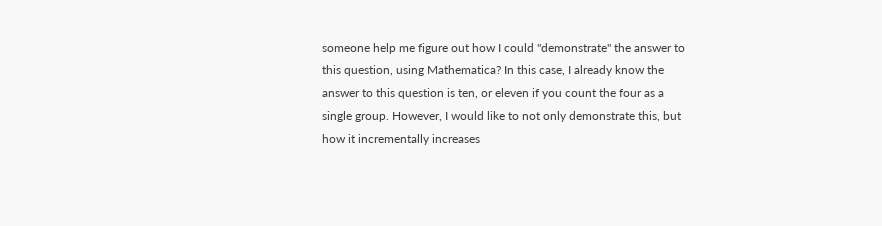someone help me figure out how I could "demonstrate" the answer to this question, using Mathematica? In this case, I already know the answer to this question is ten, or eleven if you count the four as a single group. However, I would like to not only demonstrate this, but how it incrementally increases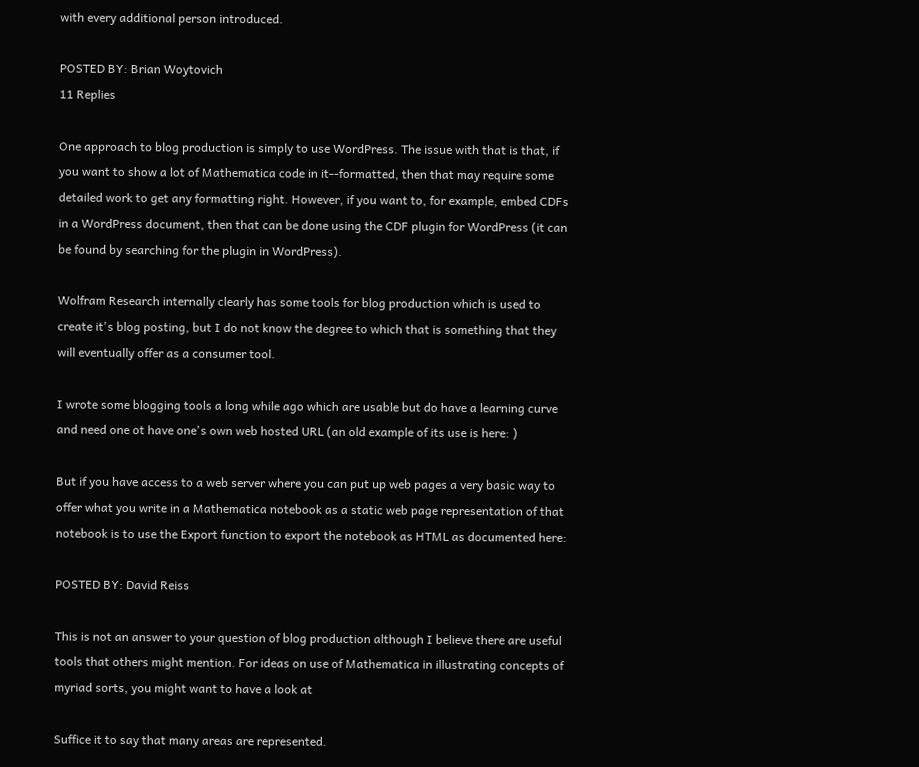with every additional person introduced.

POSTED BY: Brian Woytovich
11 Replies

One approach to blog production is simply to use WordPress. The issue with that is that, if you want to show a lot of Mathematica code in it--formatted, then that may require some detailed work to get any formatting right. However, if you want to, for example, embed CDFs in a WordPress document, then that can be done using the CDF plugin for WordPress (it can be found by searching for the plugin in WordPress).

Wolfram Research internally clearly has some tools for blog production which is used to create it's blog posting, but I do not know the degree to which that is something that they will eventually offer as a consumer tool.

I wrote some blogging tools a long while ago which are usable but do have a learning curve and need one ot have one's own web hosted URL (an old example of its use is here: )

But if you have access to a web server where you can put up web pages a very basic way to offer what you write in a Mathematica notebook as a static web page representation of that notebook is to use the Export function to export the notebook as HTML as documented here:

POSTED BY: David Reiss

This is not an answer to your question of blog production although I believe there are useful tools that others might mention. For ideas on use of Mathematica in illustrating concepts of myriad sorts, you might want to have a look at

Suffice it to say that many areas are represented.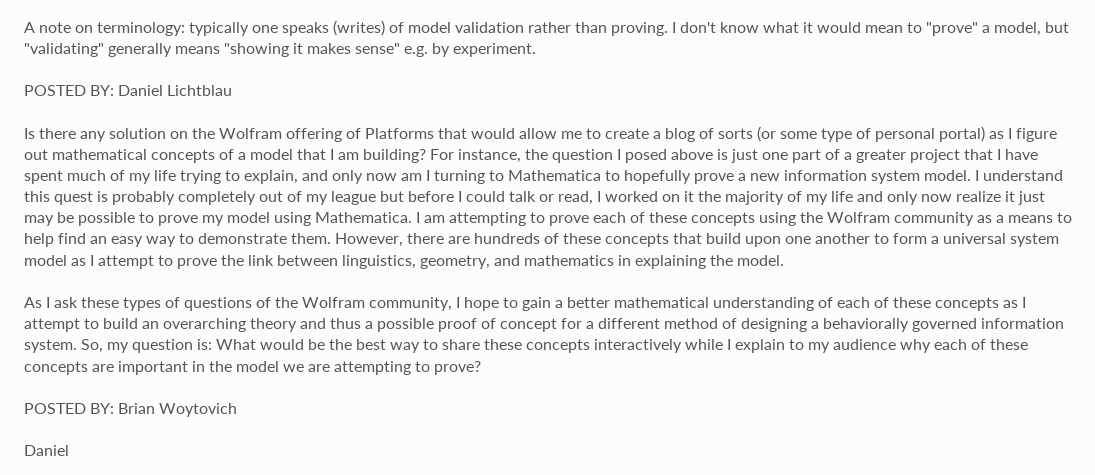A note on terminology: typically one speaks (writes) of model validation rather than proving. I don't know what it would mean to "prove" a model, but "validating" generally means "showing it makes sense" e.g. by experiment.

POSTED BY: Daniel Lichtblau

Is there any solution on the Wolfram offering of Platforms that would allow me to create a blog of sorts (or some type of personal portal) as I figure out mathematical concepts of a model that I am building? For instance, the question I posed above is just one part of a greater project that I have spent much of my life trying to explain, and only now am I turning to Mathematica to hopefully prove a new information system model. I understand this quest is probably completely out of my league but before I could talk or read, I worked on it the majority of my life and only now realize it just may be possible to prove my model using Mathematica. I am attempting to prove each of these concepts using the Wolfram community as a means to help find an easy way to demonstrate them. However, there are hundreds of these concepts that build upon one another to form a universal system model as I attempt to prove the link between linguistics, geometry, and mathematics in explaining the model.

As I ask these types of questions of the Wolfram community, I hope to gain a better mathematical understanding of each of these concepts as I attempt to build an overarching theory and thus a possible proof of concept for a different method of designing a behaviorally governed information system. So, my question is: What would be the best way to share these concepts interactively while I explain to my audience why each of these concepts are important in the model we are attempting to prove?

POSTED BY: Brian Woytovich

Daniel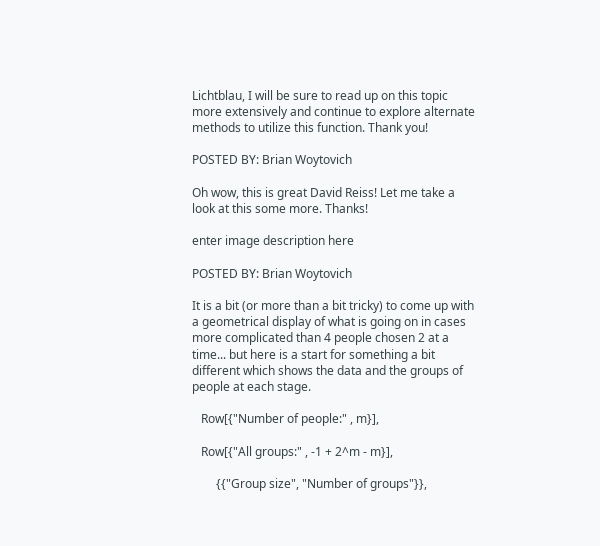Lichtblau, I will be sure to read up on this topic more extensively and continue to explore alternate methods to utilize this function. Thank you!

POSTED BY: Brian Woytovich

Oh wow, this is great David Reiss! Let me take a look at this some more. Thanks!

enter image description here

POSTED BY: Brian Woytovich

It is a bit (or more than a bit tricky) to come up with a geometrical display of what is going on in cases more complicated than 4 people chosen 2 at a time... but here is a start for something a bit different which shows the data and the groups of people at each stage.

   Row[{"Number of people:" , m}],

   Row[{"All groups:" , -1 + 2^m - m}],

        {{"Group size", "Number of groups"}},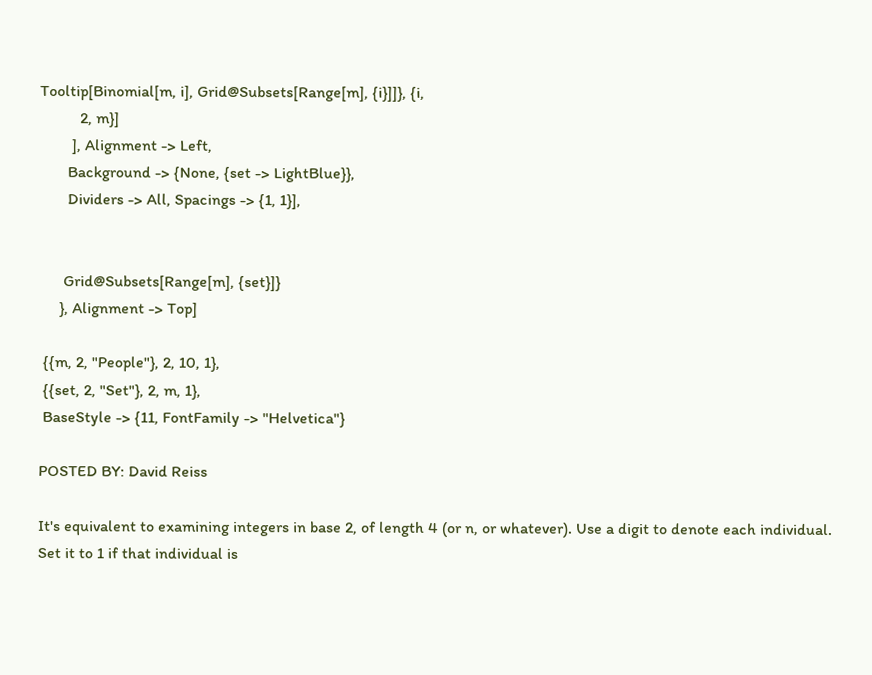Tooltip[Binomial[m, i], Grid@Subsets[Range[m], {i}]]}, {i,
          2, m}]
        ], Alignment -> Left,
       Background -> {None, {set -> LightBlue}},
       Dividers -> All, Spacings -> {1, 1}],


      Grid@Subsets[Range[m], {set}]}
     }, Alignment -> Top]

 {{m, 2, "People"}, 2, 10, 1},
 {{set, 2, "Set"}, 2, m, 1},
 BaseStyle -> {11, FontFamily -> "Helvetica"}

POSTED BY: David Reiss

It's equivalent to examining integers in base 2, of length 4 (or n, or whatever). Use a digit to denote each individual. Set it to 1 if that individual is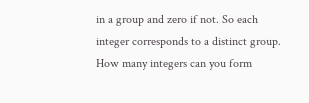in a group and zero if not. So each integer corresponds to a distinct group. How many integers can you form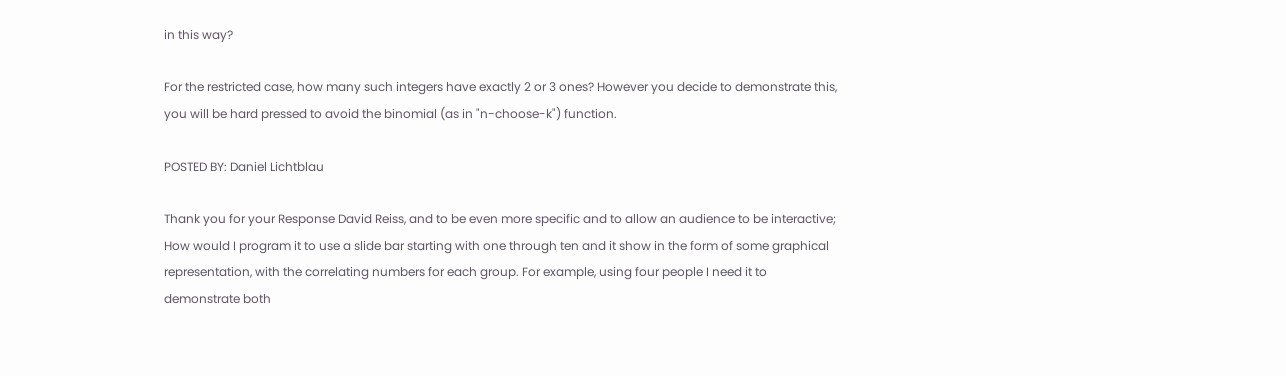in this way?

For the restricted case, how many such integers have exactly 2 or 3 ones? However you decide to demonstrate this, you will be hard pressed to avoid the binomial (as in "n-choose-k") function.

POSTED BY: Daniel Lichtblau

Thank you for your Response David Reiss, and to be even more specific and to allow an audience to be interactive; How would I program it to use a slide bar starting with one through ten and it show in the form of some graphical representation, with the correlating numbers for each group. For example, using four people I need it to demonstrate both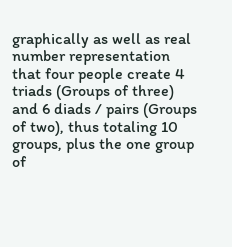graphically as well as real number representation that four people create 4 triads (Groups of three) and 6 diads / pairs (Groups of two), thus totaling 10 groups, plus the one group of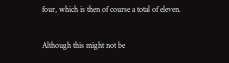four, which is then of course a total of eleven.

Although this might not be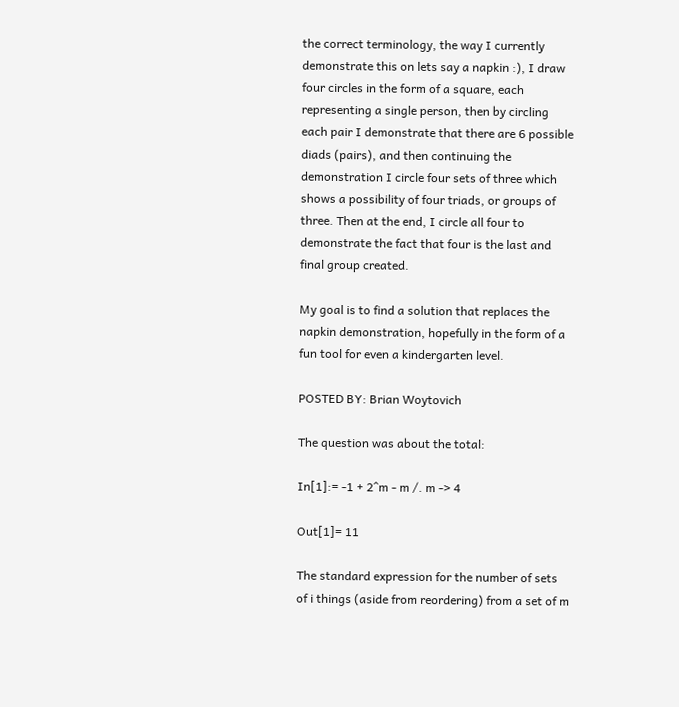the correct terminology, the way I currently demonstrate this on lets say a napkin :), I draw four circles in the form of a square, each representing a single person, then by circling each pair I demonstrate that there are 6 possible diads (pairs), and then continuing the demonstration I circle four sets of three which shows a possibility of four triads, or groups of three. Then at the end, I circle all four to demonstrate the fact that four is the last and final group created.

My goal is to find a solution that replaces the napkin demonstration, hopefully in the form of a fun tool for even a kindergarten level.

POSTED BY: Brian Woytovich

The question was about the total:

In[1]:= -1 + 2^m - m /. m -> 4

Out[1]= 11

The standard expression for the number of sets of i things (aside from reordering) from a set of m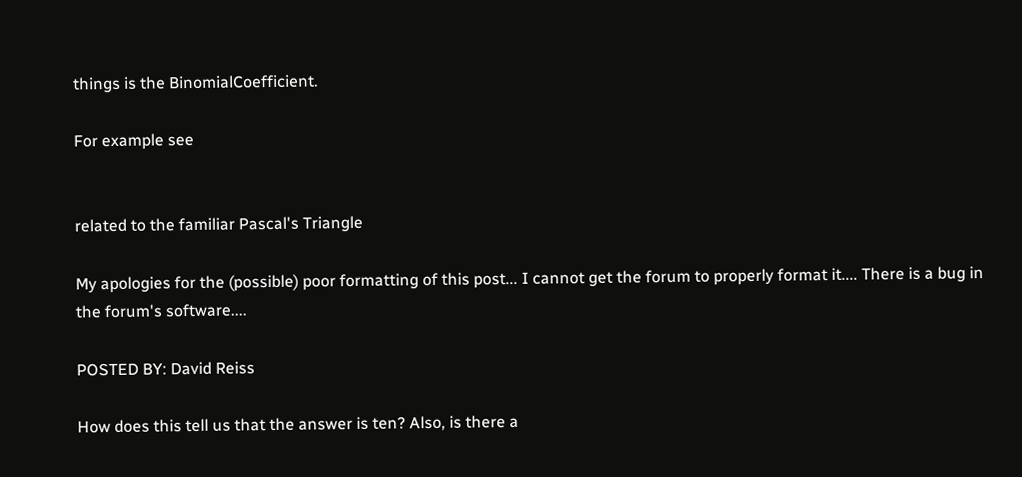things is the BinomialCoefficient.

For example see


related to the familiar Pascal's Triangle

My apologies for the (possible) poor formatting of this post... I cannot get the forum to properly format it.... There is a bug in the forum's software....

POSTED BY: David Reiss

How does this tell us that the answer is ten? Also, is there a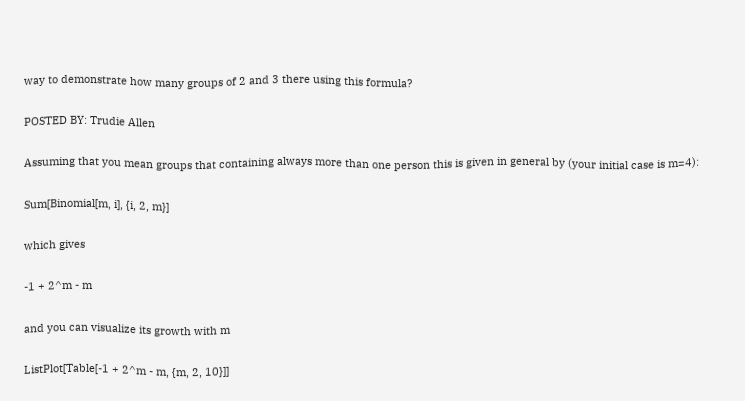way to demonstrate how many groups of 2 and 3 there using this formula?

POSTED BY: Trudie Allen

Assuming that you mean groups that containing always more than one person this is given in general by (your initial case is m=4):

Sum[Binomial[m, i], {i, 2, m}]

which gives

-1 + 2^m - m

and you can visualize its growth with m

ListPlot[Table[-1 + 2^m - m, {m, 2, 10}]]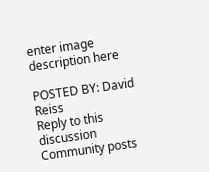enter image description here

POSTED BY: David Reiss
Reply to this discussion
Community posts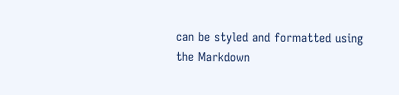can be styled and formatted using the Markdown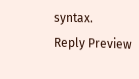syntax.
Reply Preview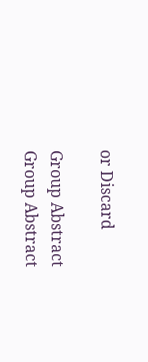or Discard

Group Abstract Group Abstract